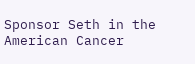Sponsor Seth in the American Cancer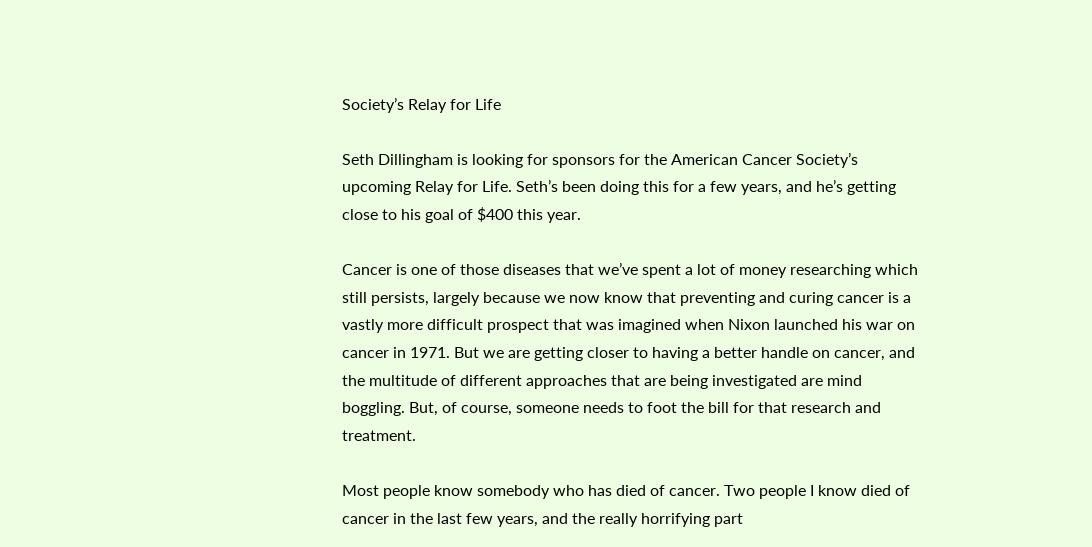Society’s Relay for Life

Seth Dillingham is looking for sponsors for the American Cancer Society’s upcoming Relay for Life. Seth’s been doing this for a few years, and he’s getting close to his goal of $400 this year.

Cancer is one of those diseases that we’ve spent a lot of money researching which still persists, largely because we now know that preventing and curing cancer is a vastly more difficult prospect that was imagined when Nixon launched his war on cancer in 1971. But we are getting closer to having a better handle on cancer, and the multitude of different approaches that are being investigated are mind boggling. But, of course, someone needs to foot the bill for that research and treatment.

Most people know somebody who has died of cancer. Two people I know died of cancer in the last few years, and the really horrifying part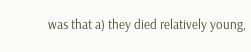was that a) they died relatively young,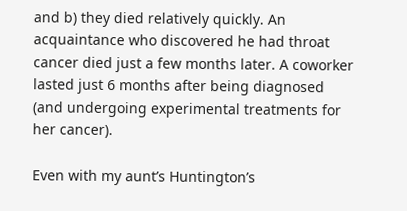and b) they died relatively quickly. An acquaintance who discovered he had throat cancer died just a few months later. A coworker lasted just 6 months after being diagnosed (and undergoing experimental treatments for her cancer).

Even with my aunt’s Huntington’s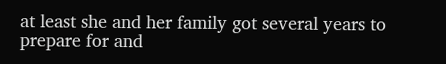at least she and her family got several years to prepare for and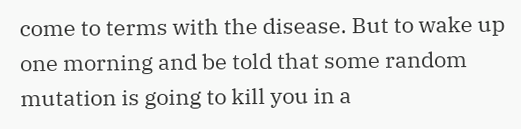come to terms with the disease. But to wake up one morning and be told that some random mutation is going to kill you in a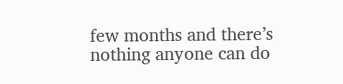few months and there’s nothing anyone can do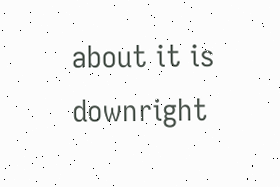about it is downright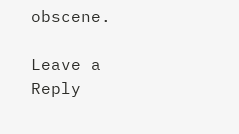obscene.

Leave a Reply